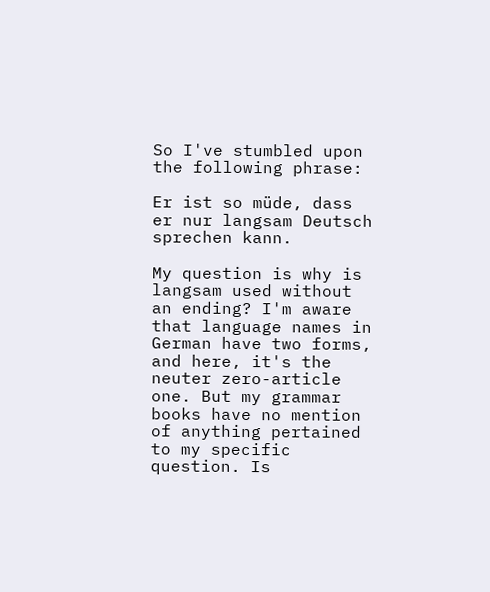So I've stumbled upon the following phrase:

Er ist so müde, dass er nur langsam Deutsch sprechen kann.

My question is why is langsam used without an ending? I'm aware that language names in German have two forms, and here, it's the neuter zero-article one. But my grammar books have no mention of anything pertained to my specific question. Is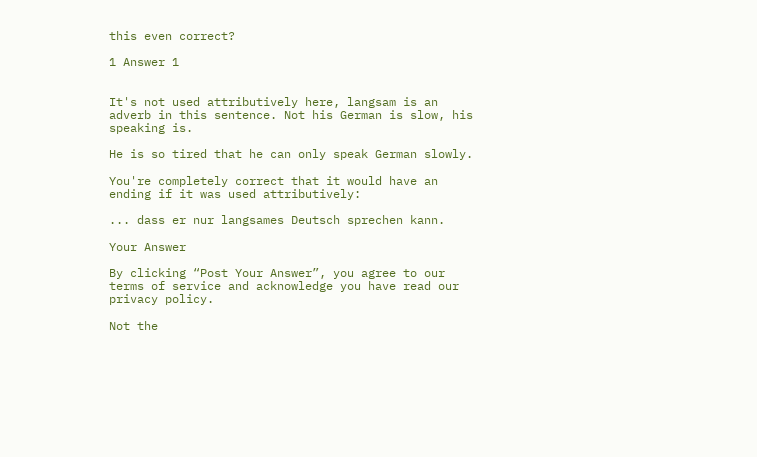this even correct?

1 Answer 1


It's not used attributively here, langsam is an adverb in this sentence. Not his German is slow, his speaking is.

He is so tired that he can only speak German slowly.

You're completely correct that it would have an ending if it was used attributively:

... dass er nur langsames Deutsch sprechen kann.

Your Answer

By clicking “Post Your Answer”, you agree to our terms of service and acknowledge you have read our privacy policy.

Not the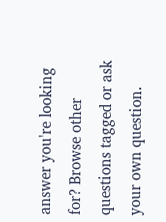answer you're looking for? Browse other questions tagged or ask your own question.